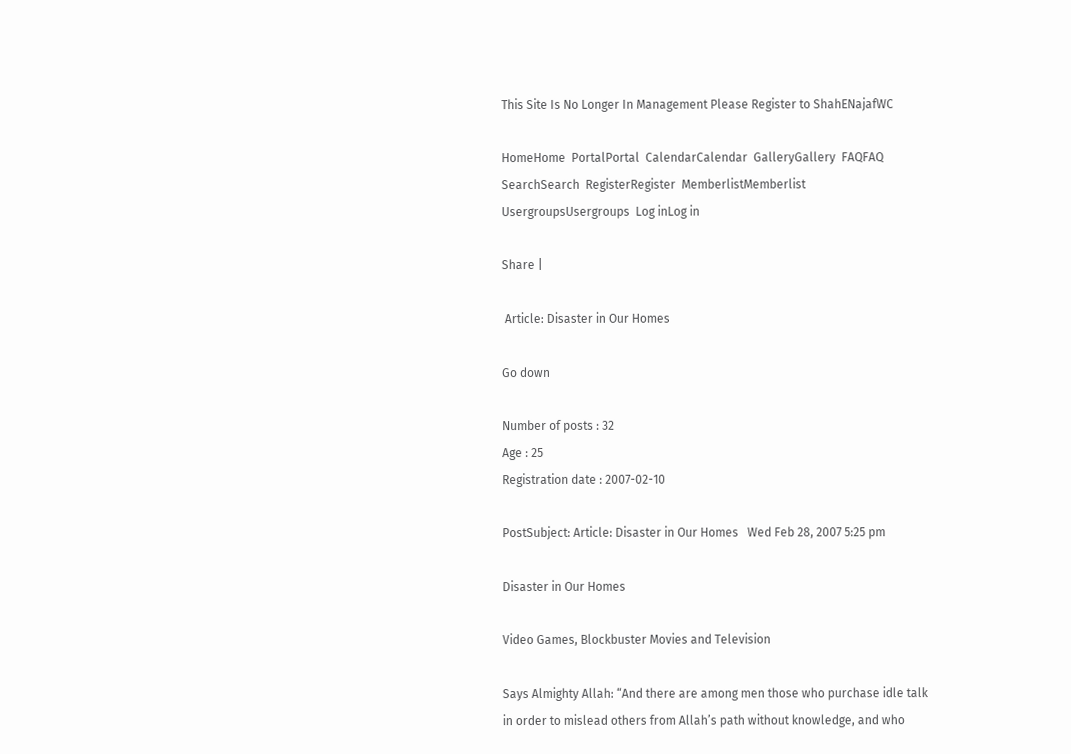This Site Is No Longer In Management Please Register to ShahENajafWC

HomeHome  PortalPortal  CalendarCalendar  GalleryGallery  FAQFAQ  SearchSearch  RegisterRegister  MemberlistMemberlist  UsergroupsUsergroups  Log inLog in

Share |

 Article: Disaster in Our Homes

Go down

Number of posts : 32
Age : 25
Registration date : 2007-02-10

PostSubject: Article: Disaster in Our Homes   Wed Feb 28, 2007 5:25 pm

Disaster in Our Homes

Video Games, Blockbuster Movies and Television

Says Almighty Allah: “And there are among men those who purchase idle talk in order to mislead others from Allah’s path without knowledge, and who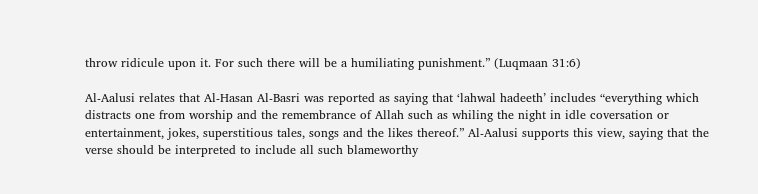throw ridicule upon it. For such there will be a humiliating punishment.” (Luqmaan 31:6)

Al-Aalusi relates that Al-Hasan Al-Basri was reported as saying that ‘lahwal hadeeth’ includes “everything which distracts one from worship and the remembrance of Allah such as whiling the night in idle coversation or entertainment, jokes, superstitious tales, songs and the likes thereof.” Al-Aalusi supports this view, saying that the verse should be interpreted to include all such blameworthy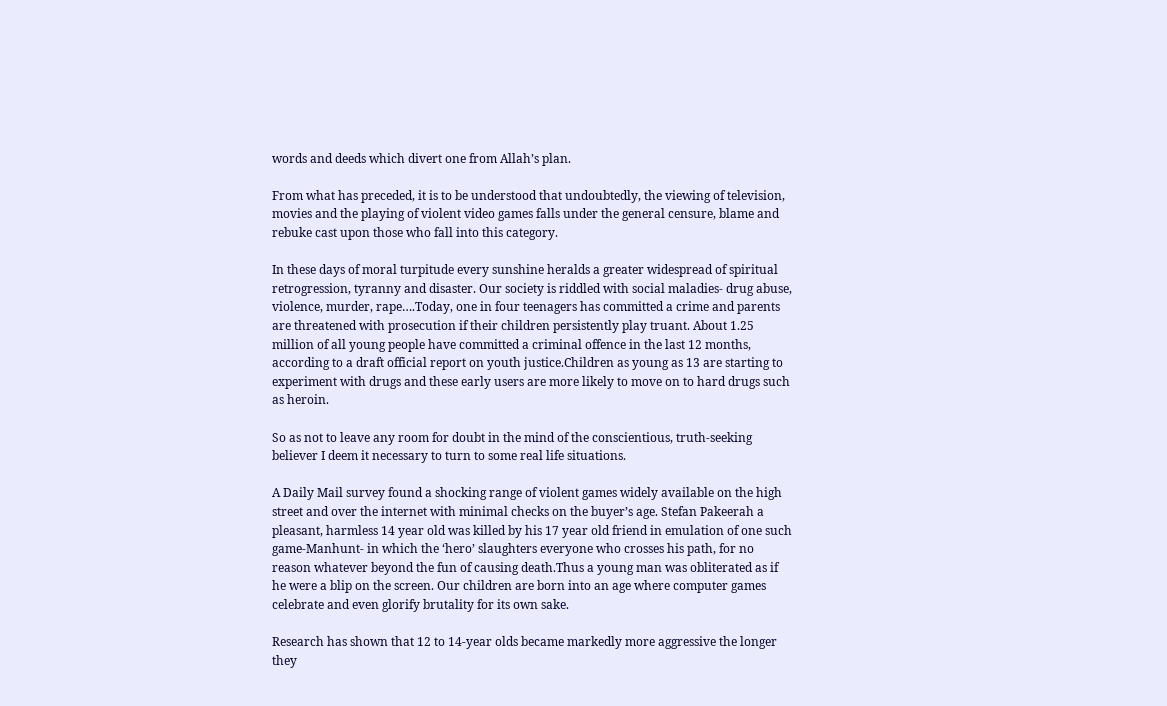words and deeds which divert one from Allah’s plan.

From what has preceded, it is to be understood that undoubtedly, the viewing of television, movies and the playing of violent video games falls under the general censure, blame and rebuke cast upon those who fall into this category.

In these days of moral turpitude every sunshine heralds a greater widespread of spiritual retrogression, tyranny and disaster. Our society is riddled with social maladies- drug abuse, violence, murder, rape….Today, one in four teenagers has committed a crime and parents are threatened with prosecution if their children persistently play truant. About 1.25 million of all young people have committed a criminal offence in the last 12 months, according to a draft official report on youth justice.Children as young as 13 are starting to experiment with drugs and these early users are more likely to move on to hard drugs such as heroin.

So as not to leave any room for doubt in the mind of the conscientious, truth-seeking believer I deem it necessary to turn to some real life situations.

A Daily Mail survey found a shocking range of violent games widely available on the high street and over the internet with minimal checks on the buyer’s age. Stefan Pakeerah a pleasant, harmless 14 year old was killed by his 17 year old friend in emulation of one such game-Manhunt- in which the ‘hero’ slaughters everyone who crosses his path, for no reason whatever beyond the fun of causing death.Thus a young man was obliterated as if he were a blip on the screen. Our children are born into an age where computer games celebrate and even glorify brutality for its own sake.

Research has shown that 12 to 14-year olds became markedly more aggressive the longer they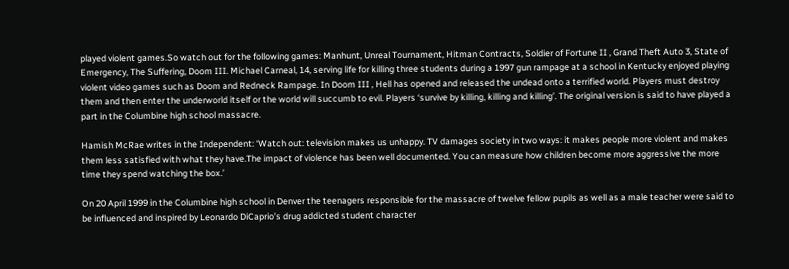played violent games.So watch out for the following games: Manhunt, Unreal Tournament, Hitman Contracts, Soldier of Fortune II , Grand Theft Auto 3, State of Emergency, The Suffering, Doom III. Michael Carneal, 14, serving life for killing three students during a 1997 gun rampage at a school in Kentucky enjoyed playing violent video games such as Doom and Redneck Rampage. In Doom III , Hell has opened and released the undead onto a terrified world. Players must destroy them and then enter the underworld itself or the world will succumb to evil. Players ‘survive by killing, killing and killing’. The original version is said to have played a part in the Columbine high school massacre.

Hamish McRae writes in the Independent: ‘Watch out: television makes us unhappy. TV damages society in two ways: it makes people more violent and makes them less satisfied with what they have.The impact of violence has been well documented. You can measure how children become more aggressive the more time they spend watching the box.’

On 20 April 1999 in the Columbine high school in Denver the teenagers responsible for the massacre of twelve fellow pupils as well as a male teacher were said to be influenced and inspired by Leonardo DiCaprio’s drug addicted student character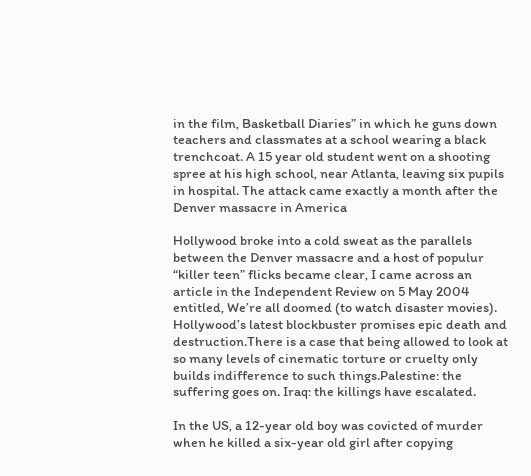in the film, Basketball Diaries” in which he guns down teachers and classmates at a school wearing a black trenchcoat. A 15 year old student went on a shooting spree at his high school, near Atlanta, leaving six pupils in hospital. The attack came exactly a month after the Denver massacre in America

Hollywood broke into a cold sweat as the parallels between the Denver massacre and a host of populur “killer teen” flicks became clear, I came across an article in the Independent Review on 5 May 2004 entitled, We’re all doomed (to watch disaster movies). Hollywood’s latest blockbuster promises epic death and destruction.There is a case that being allowed to look at so many levels of cinematic torture or cruelty only builds indifference to such things.Palestine: the suffering goes on. Iraq: the killings have escalated.

In the US, a 12-year old boy was covicted of murder when he killed a six-year old girl after copying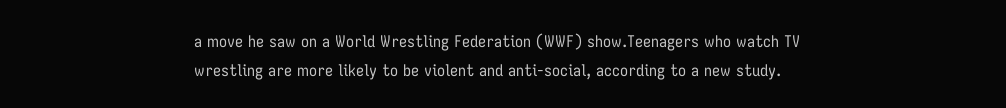a move he saw on a World Wrestling Federation (WWF) show.Teenagers who watch TV wrestling are more likely to be violent and anti-social, according to a new study.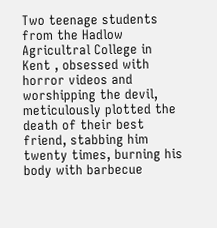Two teenage students from the Hadlow Agricultral College in Kent , obsessed with horror videos and worshipping the devil, meticulously plotted the death of their best friend, stabbing him twenty times, burning his body with barbecue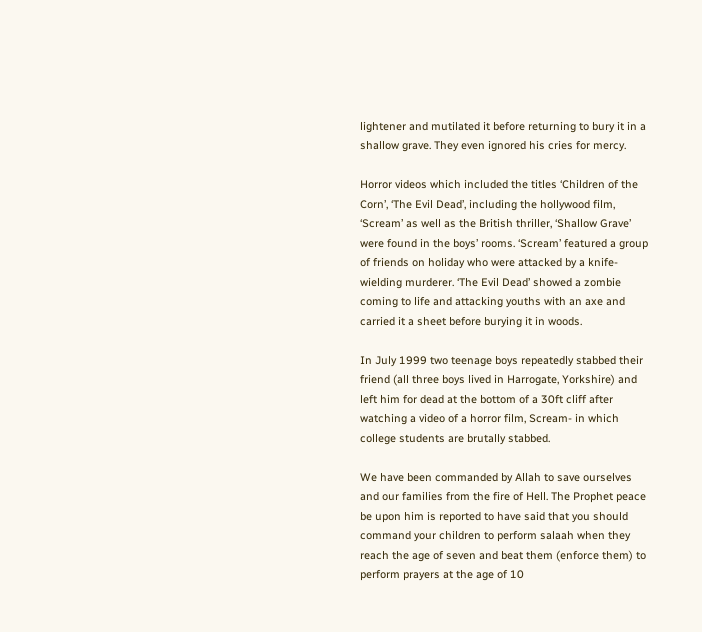lightener and mutilated it before returning to bury it in a shallow grave. They even ignored his cries for mercy.

Horror videos which included the titles ‘Children of the Corn’, ‘The Evil Dead’, including the hollywood film, ‘Scream’ as well as the British thriller, ‘Shallow Grave’ were found in the boys’ rooms. ‘Scream’ featured a group of friends on holiday who were attacked by a knife-wielding murderer. ‘The Evil Dead’ showed a zombie coming to life and attacking youths with an axe and carried it a sheet before burying it in woods.

In July 1999 two teenage boys repeatedly stabbed their friend (all three boys lived in Harrogate, Yorkshire) and left him for dead at the bottom of a 30ft cliff after watching a video of a horror film, Scream- in which college students are brutally stabbed.

We have been commanded by Allah to save ourselves and our families from the fire of Hell. The Prophet peace be upon him is reported to have said that you should command your children to perform salaah when they reach the age of seven and beat them (enforce them) to perform prayers at the age of 10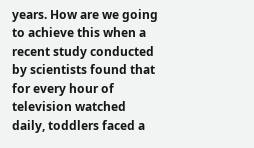years. How are we going to achieve this when a recent study conducted by scientists found that for every hour of television watched daily, toddlers faced a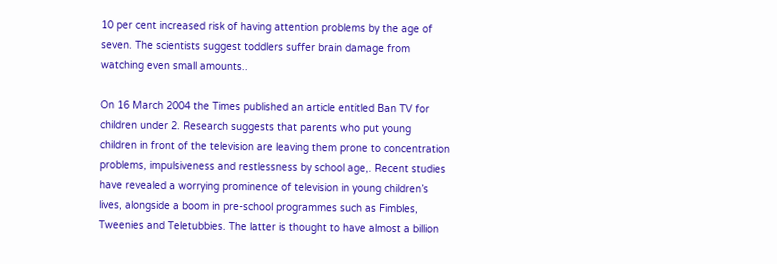10 per cent increased risk of having attention problems by the age of seven. The scientists suggest toddlers suffer brain damage from watching even small amounts..

On 16 March 2004 the Times published an article entitled Ban TV for children under 2. Research suggests that parents who put young children in front of the television are leaving them prone to concentration problems, impulsiveness and restlessness by school age,. Recent studies have revealed a worrying prominence of television in young children’s lives, alongside a boom in pre-school programmes such as Fimbles, Tweenies and Teletubbies. The latter is thought to have almost a billion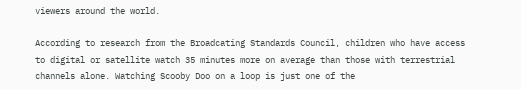viewers around the world.

According to research from the Broadcating Standards Council, children who have access to digital or satellite watch 35 minutes more on average than those with terrestrial channels alone. Watching Scooby Doo on a loop is just one of the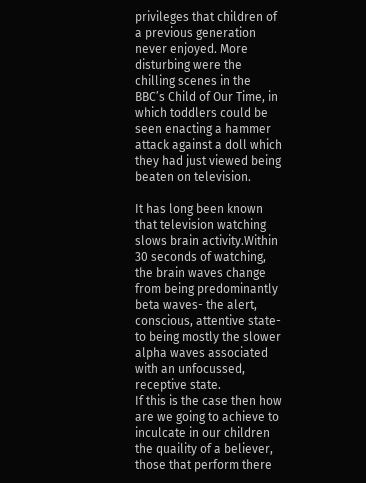privileges that children of a previous generation never enjoyed. More disturbing were the chilling scenes in the BBC’s Child of Our Time, in which toddlers could be seen enacting a hammer attack against a doll which they had just viewed being beaten on television.

It has long been known that television watching slows brain activity.Within 30 seconds of watching, the brain waves change from being predominantly beta waves- the alert, conscious, attentive state- to being mostly the slower alpha waves associated with an unfocussed, receptive state.
If this is the case then how are we going to achieve to inculcate in our children the quaility of a believer, those that perform there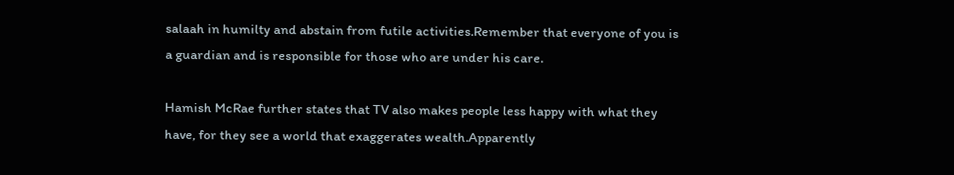salaah in humilty and abstain from futile activities.Remember that everyone of you is a guardian and is responsible for those who are under his care.

Hamish McRae further states that TV also makes people less happy with what they have, for they see a world that exaggerates wealth.Apparently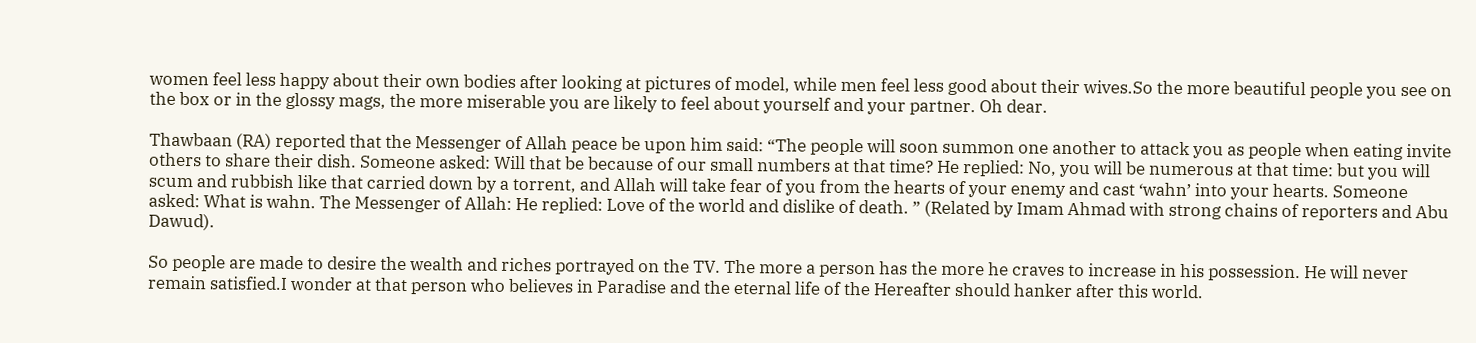women feel less happy about their own bodies after looking at pictures of model, while men feel less good about their wives.So the more beautiful people you see on the box or in the glossy mags, the more miserable you are likely to feel about yourself and your partner. Oh dear.

Thawbaan (RA) reported that the Messenger of Allah peace be upon him said: “The people will soon summon one another to attack you as people when eating invite others to share their dish. Someone asked: Will that be because of our small numbers at that time? He replied: No, you will be numerous at that time: but you will scum and rubbish like that carried down by a torrent, and Allah will take fear of you from the hearts of your enemy and cast ‘wahn’ into your hearts. Someone asked: What is wahn. The Messenger of Allah: He replied: Love of the world and dislike of death. ” (Related by Imam Ahmad with strong chains of reporters and Abu Dawud).

So people are made to desire the wealth and riches portrayed on the TV. The more a person has the more he craves to increase in his possession. He will never remain satisfied.I wonder at that person who believes in Paradise and the eternal life of the Hereafter should hanker after this world.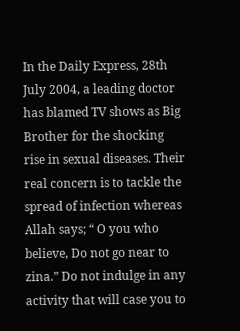In the Daily Express, 28th July 2004, a leading doctor has blamed TV shows as Big Brother for the shocking rise in sexual diseases. Their real concern is to tackle the spread of infection whereas Allah says; “ O you who believe, Do not go near to zina.” Do not indulge in any activity that will case you to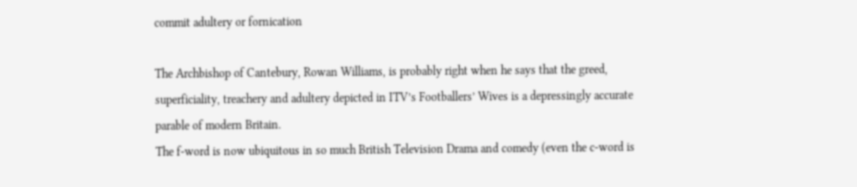commit adultery or fornication

The Archbishop of Cantebury, Rowan Williams, is probably right when he says that the greed, superficiality, treachery and adultery depicted in ITV’s Footballers’ Wives is a depressingly accurate parable of modern Britain.
The f-word is now ubiquitous in so much British Television Drama and comedy (even the c-word is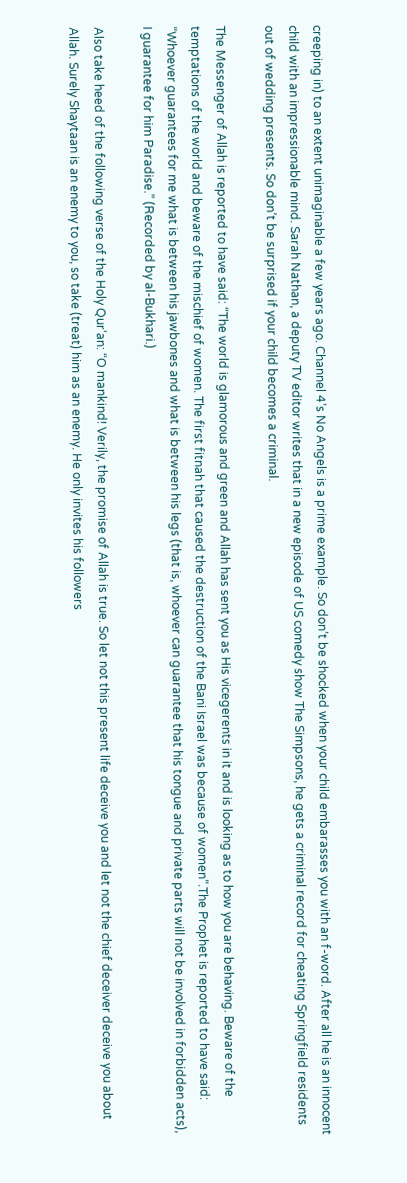creeping in) to an extent unimaginable a few years ago. Channel 4’s No Angels is a prime example. So don’t be shocked when your child embarasses you with an f-word. After all he is an innocent child with an impressionable mind. Sarah Nathan, a deputy TV editor writes that in a new episode of US comedy show The Simpsons, he gets a criminal record for cheating Springfield residents out of wedding presents. So don’t be surprised if your child becomes a criminal.

The Messenger of Allah is reported to have said: “The world is glamorous and green and Allah has sent you as His vicegerents in it and is looking as to how you are behaving. Beware of the temptations of the world and beware of the mischief of women. The first fitnah that caused the destruction of the Bani Israel was because of women”.The Prophet is reported to have said: “Whoever guarantees for me what is between his jawbones and what is between his legs (that is, whoever can guarantee that his tongue and private parts will not be involved in forbidden acts), I guarantee for him Paradise.” (Recorded by al-Bukhari.)

Also take heed of the following verse of the Holy Qur’an: “O mankind! Verily, the promise of Allah is true. So let not this present life deceive you and let not the chief deceiver deceive you about Allah. Surely Shaytaan is an enemy to you, so take (treat) him as an enemy. He only invites his followers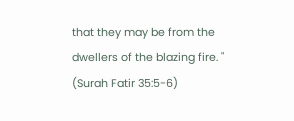that they may be from the dwellers of the blazing fire. " (Surah Fatir 35:5-6)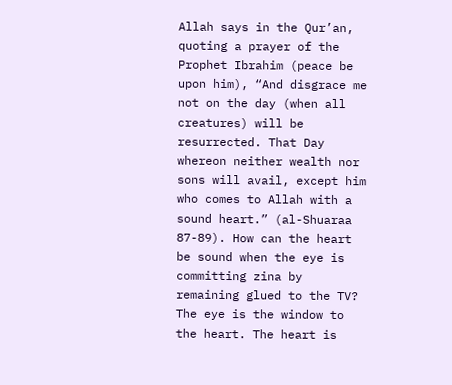Allah says in the Qur’an, quoting a prayer of the Prophet Ibrahim (peace be upon him), “And disgrace me not on the day (when all creatures) will be resurrected. That Day whereon neither wealth nor sons will avail, except him who comes to Allah with a sound heart.” (al-Shuaraa 87-89). How can the heart be sound when the eye is committing zina by remaining glued to the TV? The eye is the window to the heart. The heart is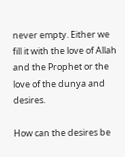never empty. Either we fill it with the love of Allah and the Prophet or the love of the dunya and desires.

How can the desires be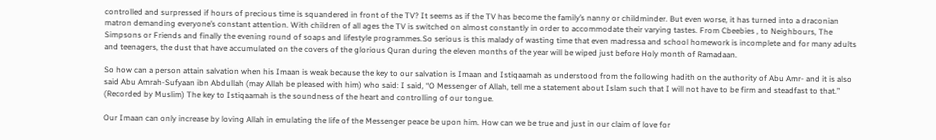controlled and surpressed if hours of precious time is squandered in front of the TV? It seems as if the TV has become the family’s nanny or childminder. But even worse, it has turned into a draconian matron demanding everyone’s constant attention. With children of all ages the TV is switched on almost constantly in order to accommodate their varying tastes. From Cbeebies , to Neighbours, The Simpsons or Friends and finally the evening round of soaps and lifestyle programmes.So serious is this malady of wasting time that even madressa and school homework is incomplete and for many adults and teenagers, the dust that have accumulated on the covers of the glorious Quran during the eleven months of the year will be wiped just before Holy month of Ramadaan.

So how can a person attain salvation when his Imaan is weak because the key to our salvation is Imaan and Istiqaamah as understood from the following hadith on the authority of Abu Amr- and it is also said Abu Amrah-Sufyaan ibn Abdullah (may Allah be pleased with him) who said: I said, “O Messenger of Allah, tell me a statement about Islam such that I will not have to be firm and steadfast to that.” (Recorded by Muslim) The key to Istiqaamah is the soundness of the heart and controlling of our tongue.

Our Imaan can only increase by loving Allah in emulating the life of the Messenger peace be upon him. How can we be true and just in our claim of love for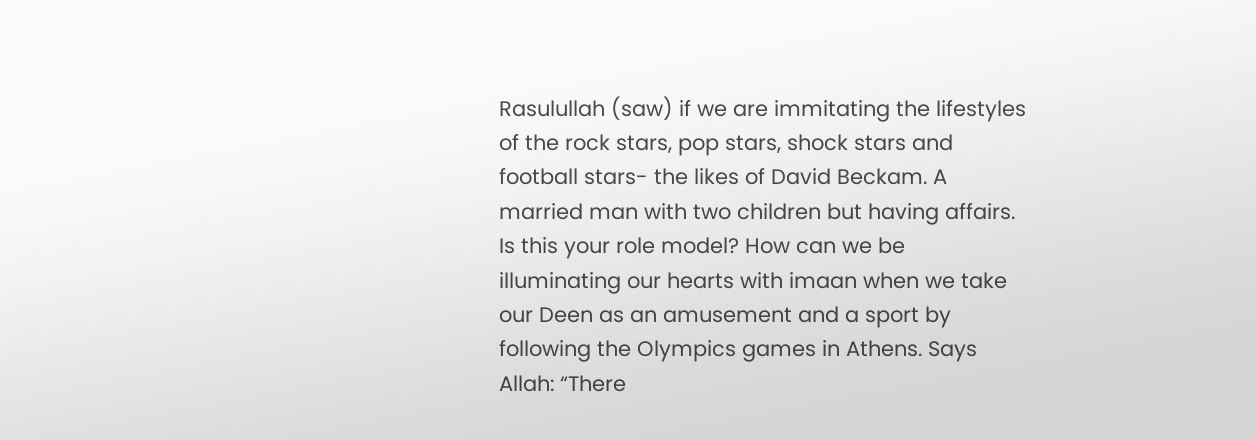Rasulullah (saw) if we are immitating the lifestyles of the rock stars, pop stars, shock stars and football stars- the likes of David Beckam. A married man with two children but having affairs. Is this your role model? How can we be illuminating our hearts with imaan when we take our Deen as an amusement and a sport by following the Olympics games in Athens. Says Allah: “There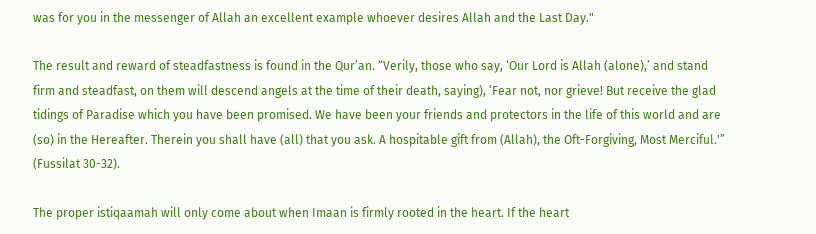was for you in the messenger of Allah an excellent example whoever desires Allah and the Last Day."

The result and reward of steadfastness is found in the Qur’an. “Verily, those who say, ‘Our Lord is Allah (alone),’ and stand firm and steadfast, on them will descend angels at the time of their death, saying), ‘Fear not, nor grieve! But receive the glad tidings of Paradise which you have been promised. We have been your friends and protectors in the life of this world and are (so) in the Hereafter. Therein you shall have (all) that you ask. A hospitable gift from (Allah), the Oft-Forgiving, Most Merciful.'” (Fussilat 30-32).

The proper istiqaamah will only come about when Imaan is firmly rooted in the heart. If the heart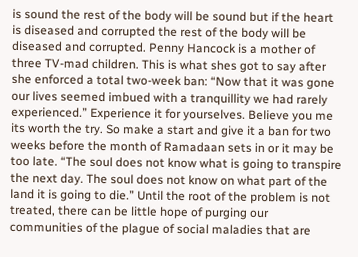is sound the rest of the body will be sound but if the heart is diseased and corrupted the rest of the body will be diseased and corrupted. Penny Hancock is a mother of three TV-mad children. This is what shes got to say after she enforced a total two-week ban: “Now that it was gone our lives seemed imbued with a tranquillity we had rarely experienced.” Experience it for yourselves. Believe you me its worth the try. So make a start and give it a ban for two weeks before the month of Ramadaan sets in or it may be too late. “The soul does not know what is going to transpire the next day. The soul does not know on what part of the land it is going to die.” Until the root of the problem is not treated, there can be little hope of purging our communities of the plague of social maladies that are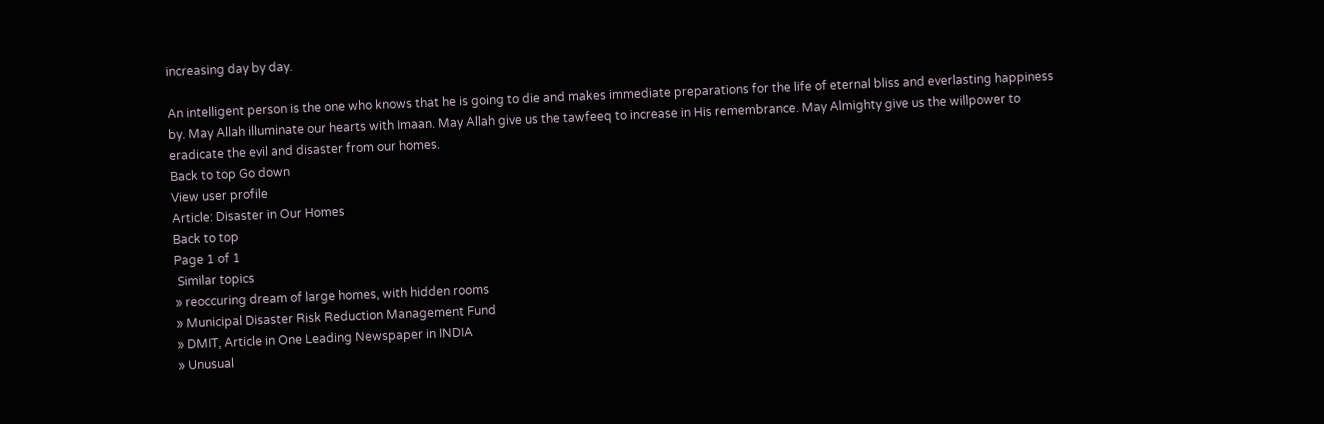increasing day by day.

An intelligent person is the one who knows that he is going to die and makes immediate preparations for the life of eternal bliss and everlasting happiness by. May Allah illuminate our hearts with Imaan. May Allah give us the tawfeeq to increase in His remembrance. May Almighty give us the willpower to eradicate the evil and disaster from our homes.
Back to top Go down
View user profile
Article: Disaster in Our Homes
Back to top
Page 1 of 1
 Similar topics
» reoccuring dream of large homes, with hidden rooms
» Municipal Disaster Risk Reduction Management Fund
» DMIT, Article in One Leading Newspaper in INDIA
» Unusual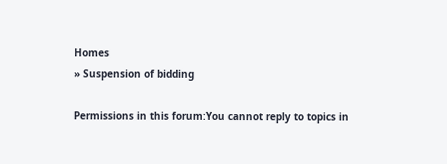Homes
» Suspension of bidding

Permissions in this forum:You cannot reply to topics in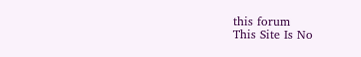this forum
This Site Is No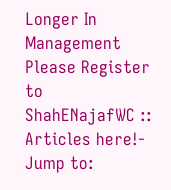Longer In Management Please Register to ShahENajafWC :: Articles here!-
Jump to: